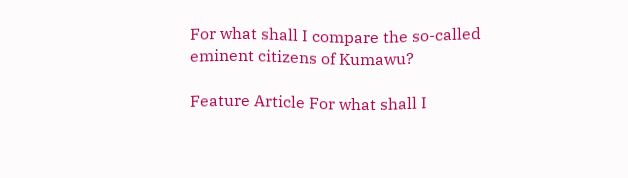For what shall I compare the so-called eminent citizens of Kumawu?

Feature Article For what shall I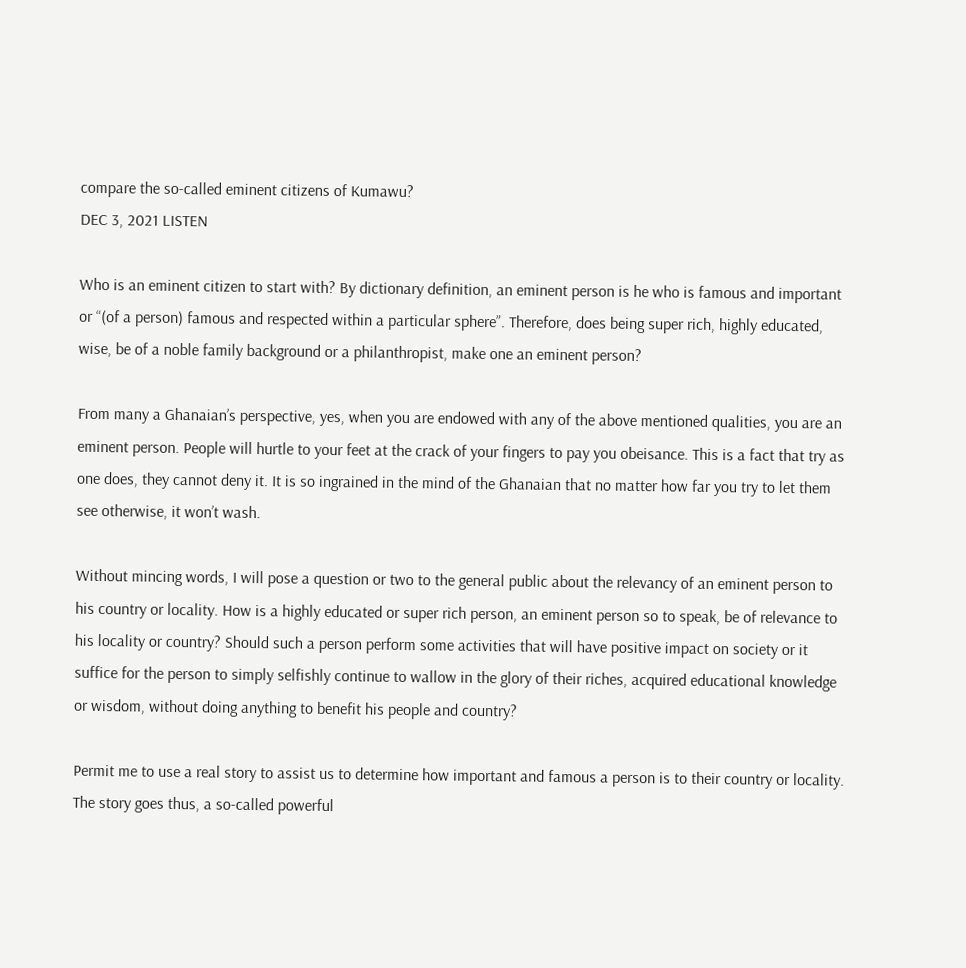compare the so-called eminent citizens of Kumawu?
DEC 3, 2021 LISTEN

Who is an eminent citizen to start with? By dictionary definition, an eminent person is he who is famous and important or “(of a person) famous and respected within a particular sphere”. Therefore, does being super rich, highly educated, wise, be of a noble family background or a philanthropist, make one an eminent person?

From many a Ghanaian’s perspective, yes, when you are endowed with any of the above mentioned qualities, you are an eminent person. People will hurtle to your feet at the crack of your fingers to pay you obeisance. This is a fact that try as one does, they cannot deny it. It is so ingrained in the mind of the Ghanaian that no matter how far you try to let them see otherwise, it won’t wash.

Without mincing words, I will pose a question or two to the general public about the relevancy of an eminent person to his country or locality. How is a highly educated or super rich person, an eminent person so to speak, be of relevance to his locality or country? Should such a person perform some activities that will have positive impact on society or it suffice for the person to simply selfishly continue to wallow in the glory of their riches, acquired educational knowledge or wisdom, without doing anything to benefit his people and country?

Permit me to use a real story to assist us to determine how important and famous a person is to their country or locality. The story goes thus, a so-called powerful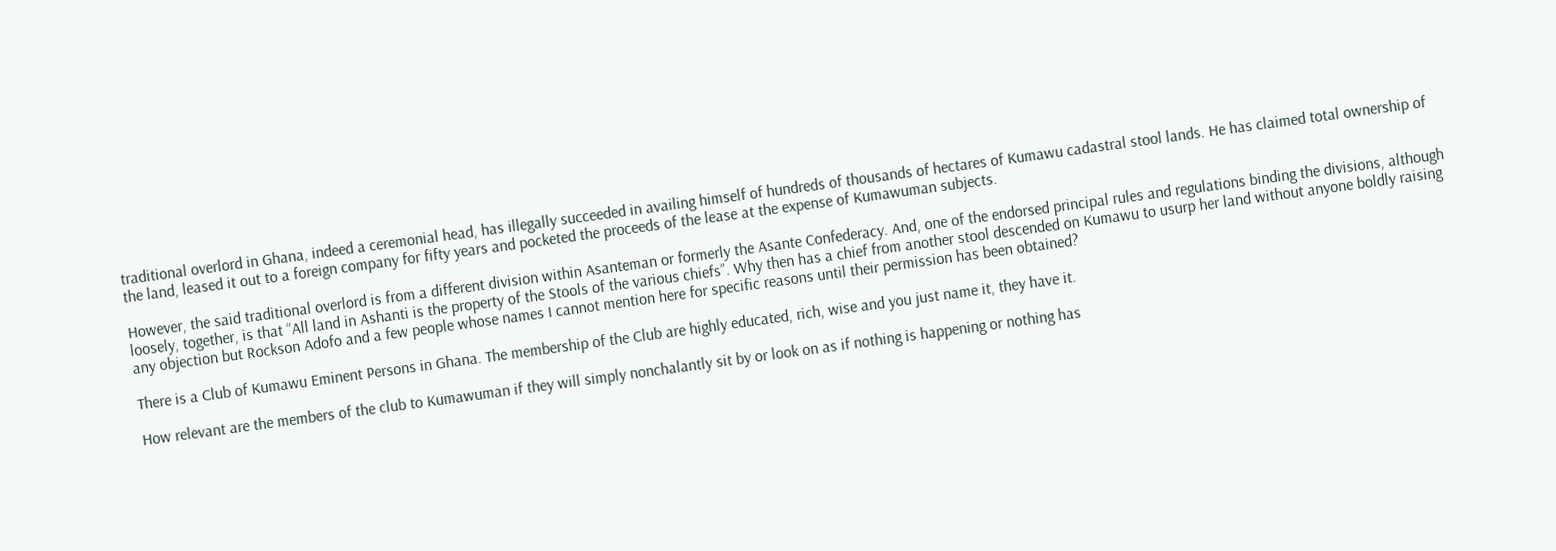traditional overlord in Ghana, indeed a ceremonial head, has illegally succeeded in availing himself of hundreds of thousands of hectares of Kumawu cadastral stool lands. He has claimed total ownership of the land, leased it out to a foreign company for fifty years and pocketed the proceeds of the lease at the expense of Kumawuman subjects.

However, the said traditional overlord is from a different division within Asanteman or formerly the Asante Confederacy. And, one of the endorsed principal rules and regulations binding the divisions, although loosely, together, is that “All land in Ashanti is the property of the Stools of the various chiefs”. Why then has a chief from another stool descended on Kumawu to usurp her land without anyone boldly raising any objection but Rockson Adofo and a few people whose names I cannot mention here for specific reasons until their permission has been obtained?

There is a Club of Kumawu Eminent Persons in Ghana. The membership of the Club are highly educated, rich, wise and you just name it, they have it.

How relevant are the members of the club to Kumawuman if they will simply nonchalantly sit by or look on as if nothing is happening or nothing has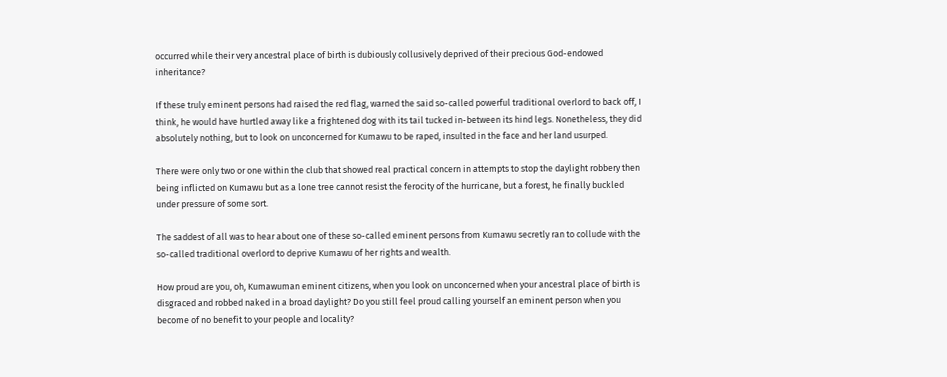occurred while their very ancestral place of birth is dubiously collusively deprived of their precious God-endowed inheritance?

If these truly eminent persons had raised the red flag, warned the said so-called powerful traditional overlord to back off, I think, he would have hurtled away like a frightened dog with its tail tucked in-between its hind legs. Nonetheless, they did absolutely nothing, but to look on unconcerned for Kumawu to be raped, insulted in the face and her land usurped.

There were only two or one within the club that showed real practical concern in attempts to stop the daylight robbery then being inflicted on Kumawu but as a lone tree cannot resist the ferocity of the hurricane, but a forest, he finally buckled under pressure of some sort.

The saddest of all was to hear about one of these so-called eminent persons from Kumawu secretly ran to collude with the so-called traditional overlord to deprive Kumawu of her rights and wealth.

How proud are you, oh, Kumawuman eminent citizens, when you look on unconcerned when your ancestral place of birth is disgraced and robbed naked in a broad daylight? Do you still feel proud calling yourself an eminent person when you become of no benefit to your people and locality?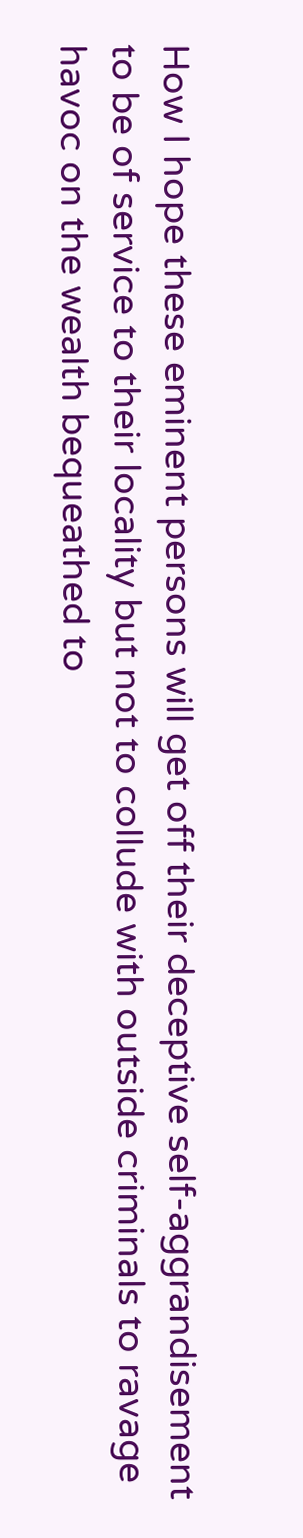How I hope these eminent persons will get off their deceptive self-aggrandisement to be of service to their locality but not to collude with outside criminals to ravage havoc on the wealth bequeathed to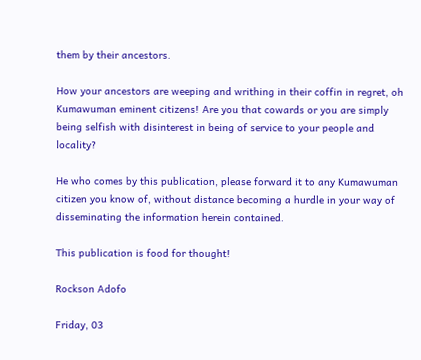them by their ancestors.

How your ancestors are weeping and writhing in their coffin in regret, oh Kumawuman eminent citizens! Are you that cowards or you are simply being selfish with disinterest in being of service to your people and locality?

He who comes by this publication, please forward it to any Kumawuman citizen you know of, without distance becoming a hurdle in your way of disseminating the information herein contained.

This publication is food for thought!

Rockson Adofo

Friday, 03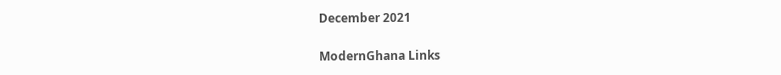December 2021

ModernGhana Links